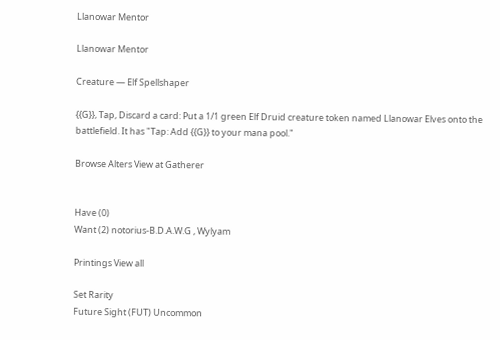Llanowar Mentor

Llanowar Mentor

Creature — Elf Spellshaper

{{G}}, Tap, Discard a card: Put a 1/1 green Elf Druid creature token named Llanowar Elves onto the battlefield. It has "Tap: Add {{G}} to your mana pool."

Browse Alters View at Gatherer


Have (0)
Want (2) notorius-B.D.A.W.G , Wylyam

Printings View all

Set Rarity
Future Sight (FUT) Uncommon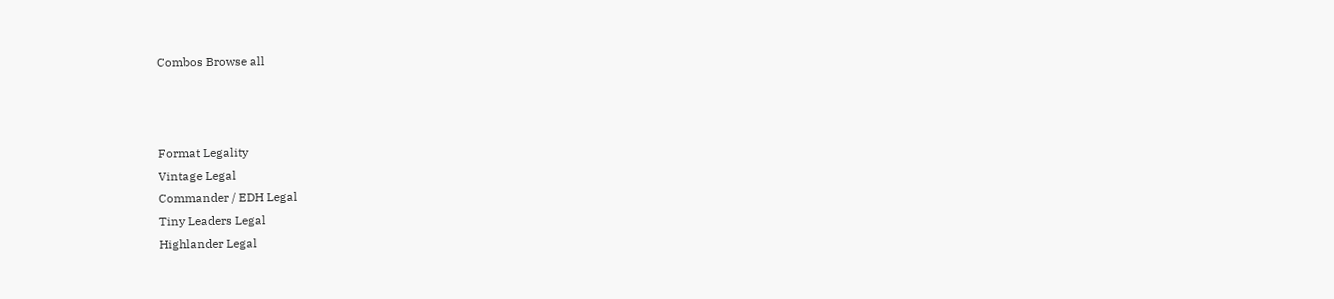Combos Browse all



Format Legality
Vintage Legal
Commander / EDH Legal
Tiny Leaders Legal
Highlander Legal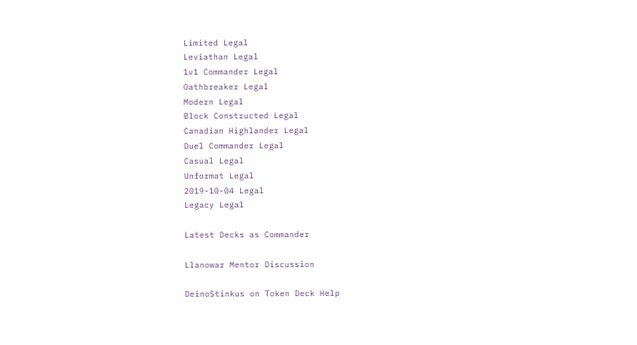Limited Legal
Leviathan Legal
1v1 Commander Legal
Oathbreaker Legal
Modern Legal
Block Constructed Legal
Canadian Highlander Legal
Duel Commander Legal
Casual Legal
Unformat Legal
2019-10-04 Legal
Legacy Legal

Latest Decks as Commander

Llanowar Mentor Discussion

DeinoStinkus on Token Deck Help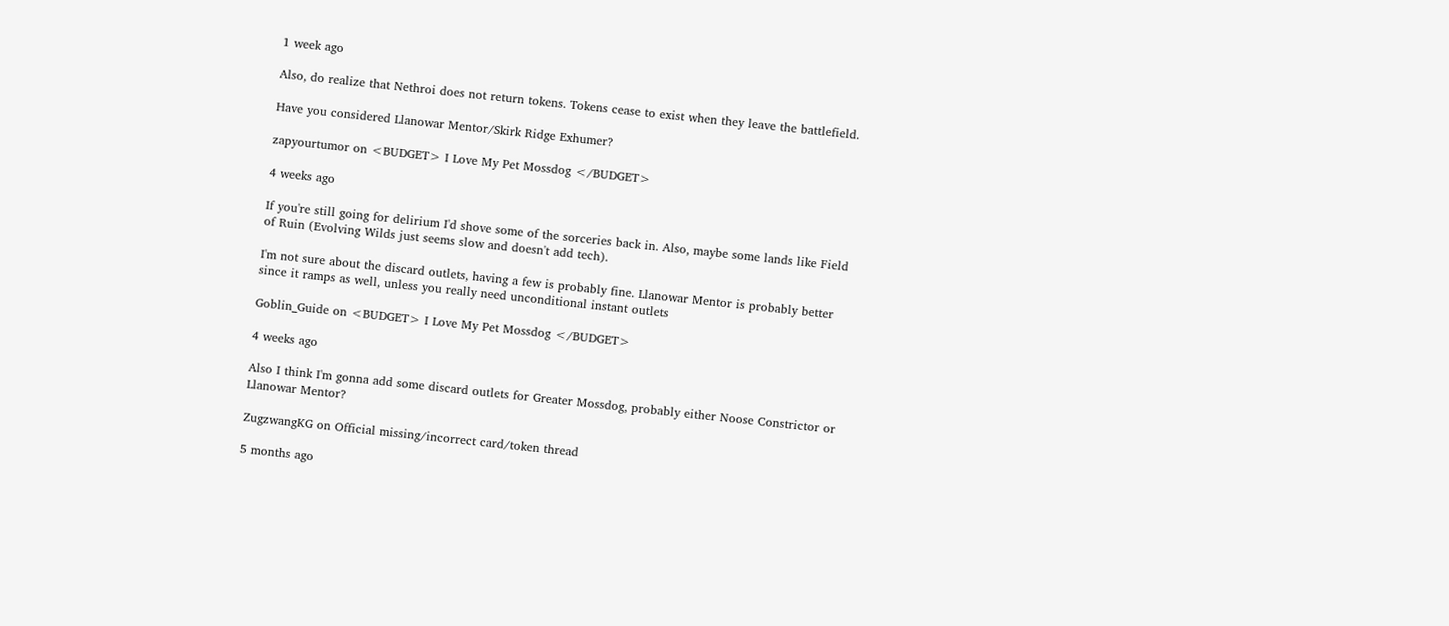1 week ago

Also, do realize that Nethroi does not return tokens. Tokens cease to exist when they leave the battlefield.

Have you considered Llanowar Mentor/Skirk Ridge Exhumer?

zapyourtumor on <BUDGET> I Love My Pet Mossdog </BUDGET>

4 weeks ago

If you're still going for delirium I'd shove some of the sorceries back in. Also, maybe some lands like Field of Ruin (Evolving Wilds just seems slow and doesn't add tech).

I'm not sure about the discard outlets, having a few is probably fine. Llanowar Mentor is probably better since it ramps as well, unless you really need unconditional instant outlets

Goblin_Guide on <BUDGET> I Love My Pet Mossdog </BUDGET>

4 weeks ago

Also I think I'm gonna add some discard outlets for Greater Mossdog, probably either Noose Constrictor or Llanowar Mentor?

ZugzwangKG on Official missing/incorrect card/token thread

5 months ago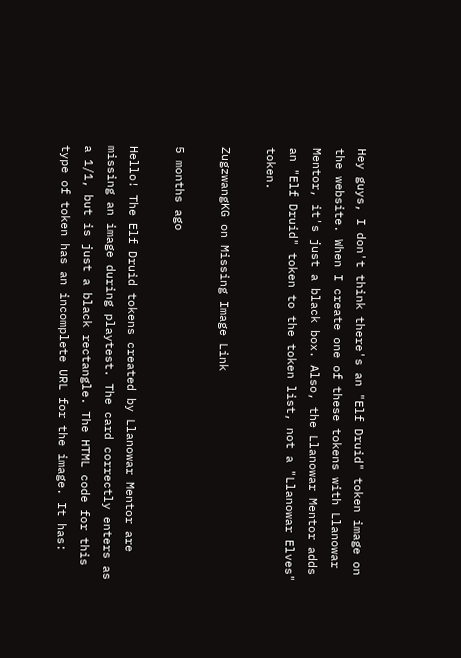Hey guys, I don't think there's an "Elf Druid" token image on the website. When I create one of these tokens with Llanowar Mentor, it's just a black box. Also, the Llanowar Mentor adds an "Elf Druid" token to the token list, not a "Llanowar Elves" token.

ZugzwangKG on Missing Image Link

5 months ago

Hello! The Elf Druid tokens created by Llanowar Mentor are missing an image during playtest. The card correctly enters as a 1/1, but is just a black rectangle. The HTML code for this type of token has an incomplete URL for the image. It has: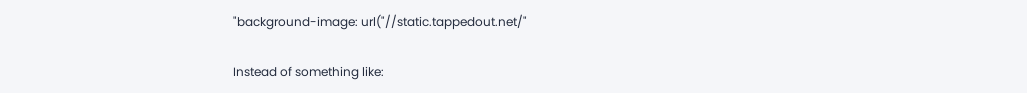"background-image: url("//static.tappedout.net/"

Instead of something like: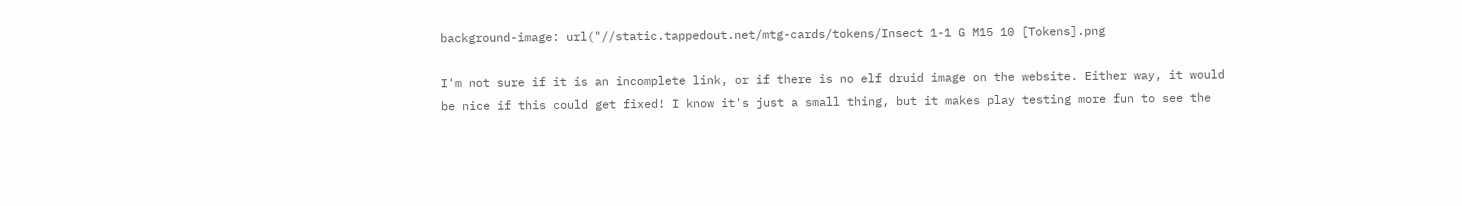background-image: url("//static.tappedout.net/mtg-cards/tokens/Insect 1-1 G M15 10 [Tokens].png

I'm not sure if it is an incomplete link, or if there is no elf druid image on the website. Either way, it would be nice if this could get fixed! I know it's just a small thing, but it makes play testing more fun to see the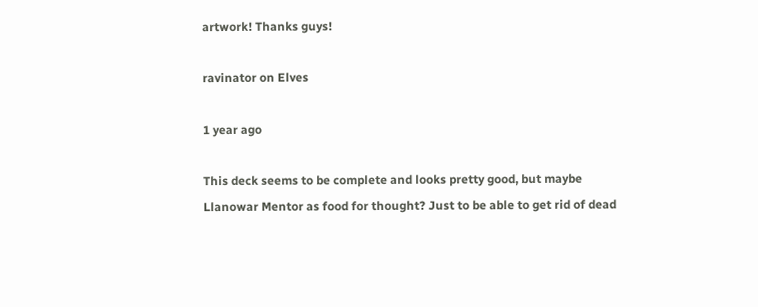artwork! Thanks guys!

ravinator on Elves

1 year ago

This deck seems to be complete and looks pretty good, but maybe Llanowar Mentor as food for thought? Just to be able to get rid of dead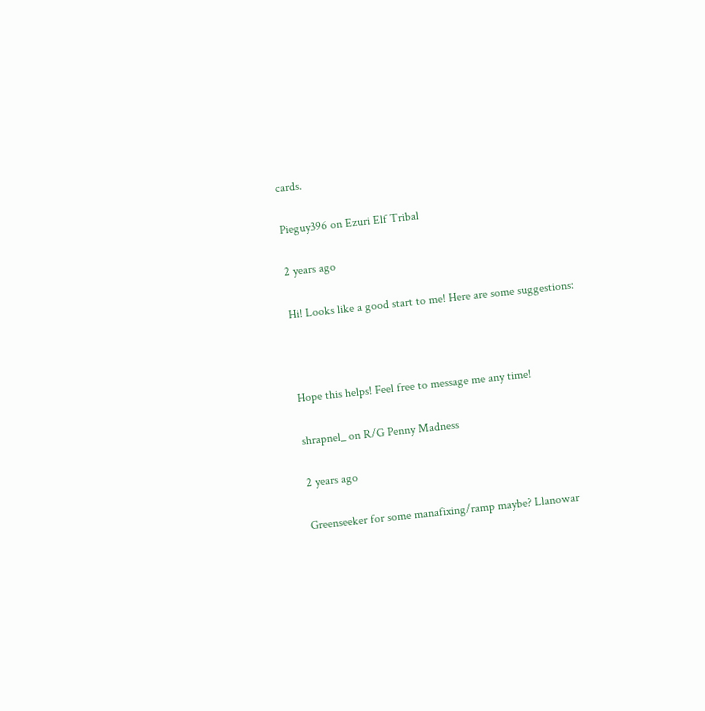cards.

Pieguy396 on Ezuri Elf Tribal

2 years ago

Hi! Looks like a good start to me! Here are some suggestions:



Hope this helps! Feel free to message me any time!

shrapnel_ on R/G Penny Madness

2 years ago

Greenseeker for some manafixing/ramp maybe? Llanowar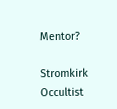Mentor?

Stromkirk Occultist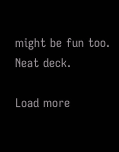might be fun too. Neat deck.

Load more